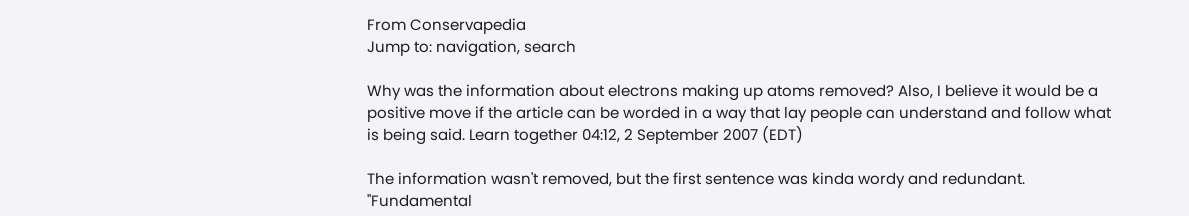From Conservapedia
Jump to: navigation, search

Why was the information about electrons making up atoms removed? Also, I believe it would be a positive move if the article can be worded in a way that lay people can understand and follow what is being said. Learn together 04:12, 2 September 2007 (EDT)

The information wasn't removed, but the first sentence was kinda wordy and redundant. "Fundamental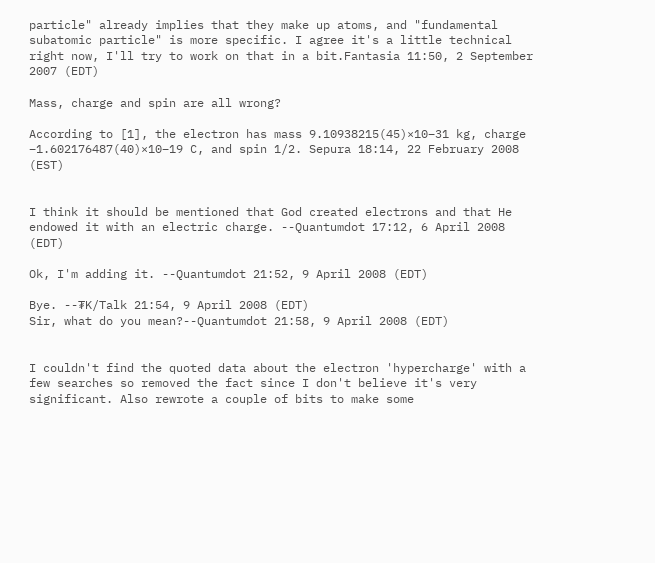particle" already implies that they make up atoms, and "fundamental subatomic particle" is more specific. I agree it's a little technical right now, I'll try to work on that in a bit.Fantasia 11:50, 2 September 2007 (EDT)

Mass, charge and spin are all wrong?

According to [1], the electron has mass 9.10938215(45)×10–31 kg, charge –1.602176487(40)×10–19 C, and spin 1/2. Sepura 18:14, 22 February 2008 (EST)


I think it should be mentioned that God created electrons and that He endowed it with an electric charge. --Quantumdot 17:12, 6 April 2008 (EDT)

Ok, I'm adding it. --Quantumdot 21:52, 9 April 2008 (EDT)

Bye. --₮K/Talk 21:54, 9 April 2008 (EDT)
Sir, what do you mean?--Quantumdot 21:58, 9 April 2008 (EDT)


I couldn't find the quoted data about the electron 'hypercharge' with a few searches so removed the fact since I don't believe it's very significant. Also rewrote a couple of bits to make some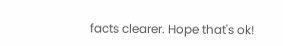facts clearer. Hope that's ok!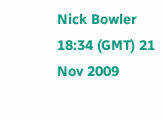Nick Bowler 18:34 (GMT) 21 Nov 2009